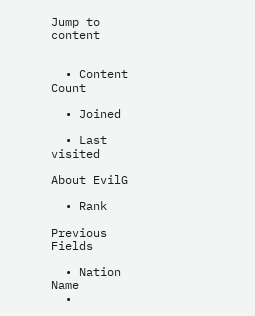Jump to content


  • Content Count

  • Joined

  • Last visited

About EvilG

  • Rank

Previous Fields

  • Nation Name
  •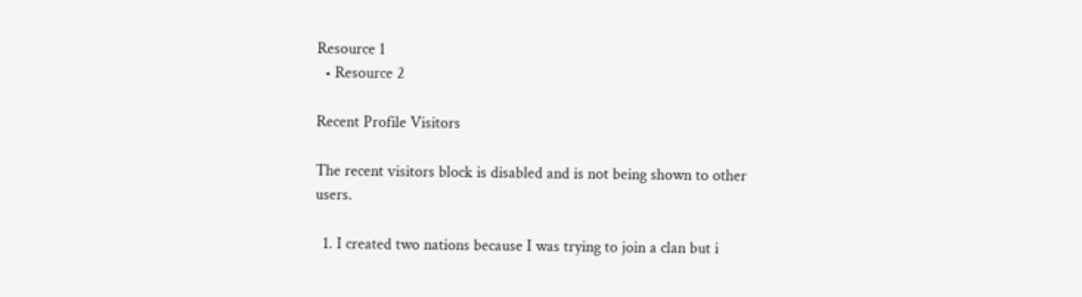Resource 1
  • Resource 2

Recent Profile Visitors

The recent visitors block is disabled and is not being shown to other users.

  1. I created two nations because I was trying to join a clan but i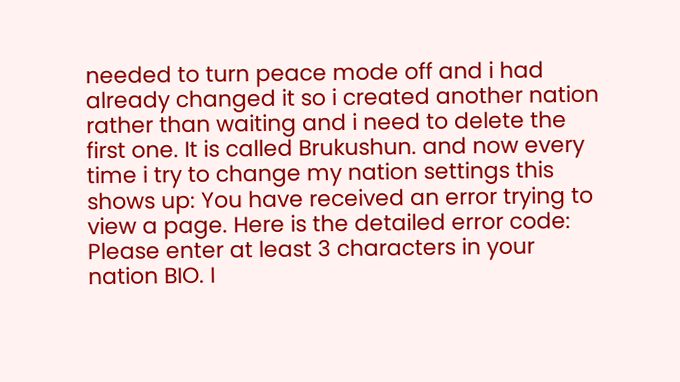needed to turn peace mode off and i had already changed it so i created another nation rather than waiting and i need to delete the first one. It is called Brukushun. and now every time i try to change my nation settings this shows up: You have received an error trying to view a page. Here is the detailed error code: Please enter at least 3 characters in your nation BIO. I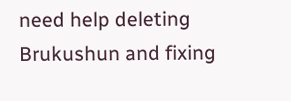need help deleting Brukushun and fixing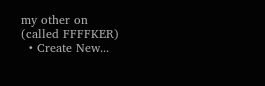my other on (called FFFFKER)
  • Create New...